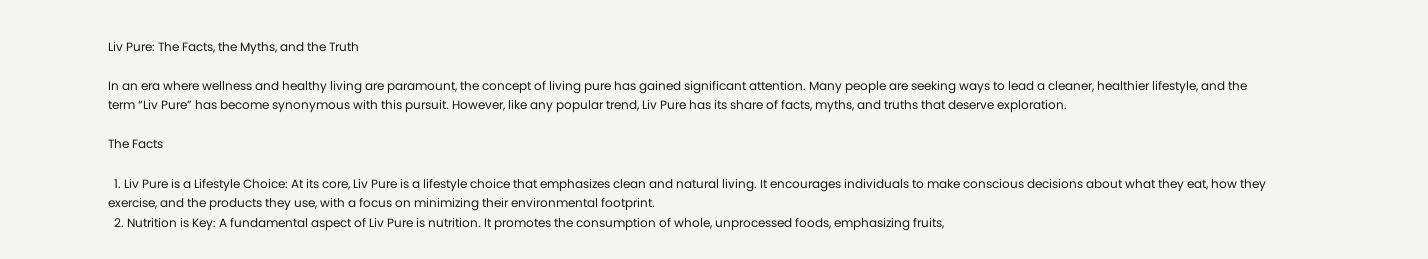Liv Pure: The Facts, the Myths, and the Truth

In an era where wellness and healthy living are paramount, the concept of living pure has gained significant attention. Many people are seeking ways to lead a cleaner, healthier lifestyle, and the term “Liv Pure” has become synonymous with this pursuit. However, like any popular trend, Liv Pure has its share of facts, myths, and truths that deserve exploration.

The Facts

  1. Liv Pure is a Lifestyle Choice: At its core, Liv Pure is a lifestyle choice that emphasizes clean and natural living. It encourages individuals to make conscious decisions about what they eat, how they exercise, and the products they use, with a focus on minimizing their environmental footprint.
  2. Nutrition is Key: A fundamental aspect of Liv Pure is nutrition. It promotes the consumption of whole, unprocessed foods, emphasizing fruits,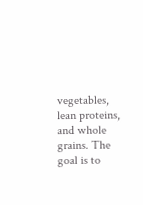vegetables, lean proteins, and whole grains. The goal is to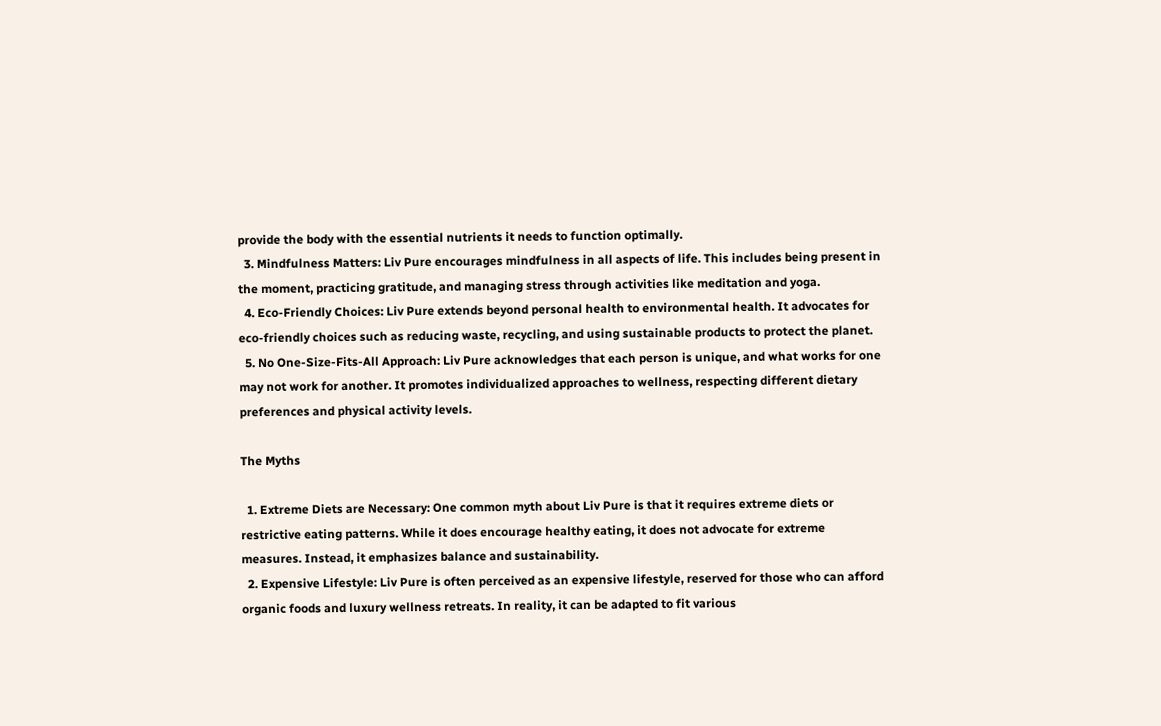provide the body with the essential nutrients it needs to function optimally.
  3. Mindfulness Matters: Liv Pure encourages mindfulness in all aspects of life. This includes being present in the moment, practicing gratitude, and managing stress through activities like meditation and yoga.
  4. Eco-Friendly Choices: Liv Pure extends beyond personal health to environmental health. It advocates for eco-friendly choices such as reducing waste, recycling, and using sustainable products to protect the planet.
  5. No One-Size-Fits-All Approach: Liv Pure acknowledges that each person is unique, and what works for one may not work for another. It promotes individualized approaches to wellness, respecting different dietary preferences and physical activity levels.

The Myths

  1. Extreme Diets are Necessary: One common myth about Liv Pure is that it requires extreme diets or restrictive eating patterns. While it does encourage healthy eating, it does not advocate for extreme measures. Instead, it emphasizes balance and sustainability.
  2. Expensive Lifestyle: Liv Pure is often perceived as an expensive lifestyle, reserved for those who can afford organic foods and luxury wellness retreats. In reality, it can be adapted to fit various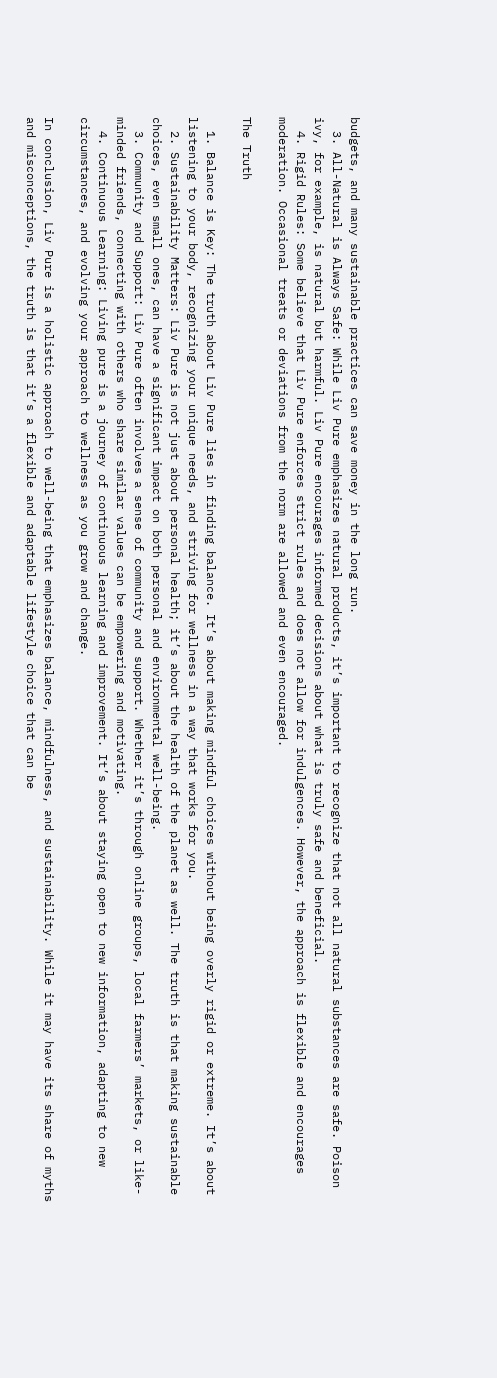budgets, and many sustainable practices can save money in the long run.
  3. All-Natural is Always Safe: While Liv Pure emphasizes natural products, it’s important to recognize that not all natural substances are safe. Poison ivy, for example, is natural but harmful. Liv Pure encourages informed decisions about what is truly safe and beneficial.
  4. Rigid Rules: Some believe that Liv Pure enforces strict rules and does not allow for indulgences. However, the approach is flexible and encourages moderation. Occasional treats or deviations from the norm are allowed and even encouraged.

The Truth

  1. Balance is Key: The truth about Liv Pure lies in finding balance. It’s about making mindful choices without being overly rigid or extreme. It’s about listening to your body, recognizing your unique needs, and striving for wellness in a way that works for you.
  2. Sustainability Matters: Liv Pure is not just about personal health; it’s about the health of the planet as well. The truth is that making sustainable choices, even small ones, can have a significant impact on both personal and environmental well-being.
  3. Community and Support: Liv Pure often involves a sense of community and support. Whether it’s through online groups, local farmers’ markets, or like-minded friends, connecting with others who share similar values can be empowering and motivating.
  4. Continuous Learning: Living pure is a journey of continuous learning and improvement. It’s about staying open to new information, adapting to new circumstances, and evolving your approach to wellness as you grow and change.

In conclusion, Liv Pure is a holistic approach to well-being that emphasizes balance, mindfulness, and sustainability. While it may have its share of myths and misconceptions, the truth is that it’s a flexible and adaptable lifestyle choice that can be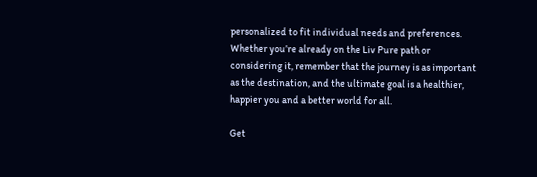personalized to fit individual needs and preferences. Whether you’re already on the Liv Pure path or considering it, remember that the journey is as important as the destination, and the ultimate goal is a healthier, happier you and a better world for all.

Get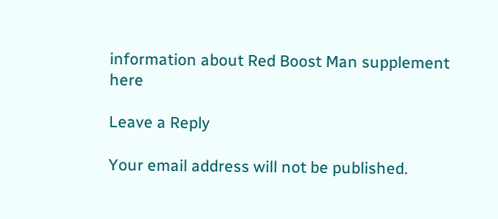information about Red Boost Man supplement here

Leave a Reply

Your email address will not be published.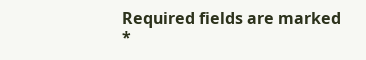Required fields are marked *